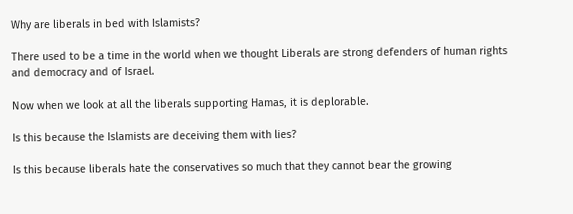Why are liberals in bed with Islamists?

There used to be a time in the world when we thought Liberals are strong defenders of human rights and democracy and of Israel.

Now when we look at all the liberals supporting Hamas, it is deplorable.

Is this because the Islamists are deceiving them with lies?

Is this because liberals hate the conservatives so much that they cannot bear the growing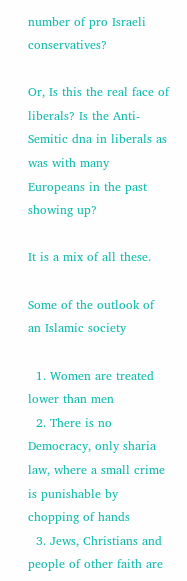number of pro Israeli conservatives?

Or, Is this the real face of liberals? Is the Anti-Semitic dna in liberals as was with many Europeans in the past showing up?

It is a mix of all these.

Some of the outlook of an Islamic society

  1. Women are treated lower than men
  2. There is no Democracy, only sharia law, where a small crime is punishable by chopping of hands
  3. Jews, Christians and people of other faith are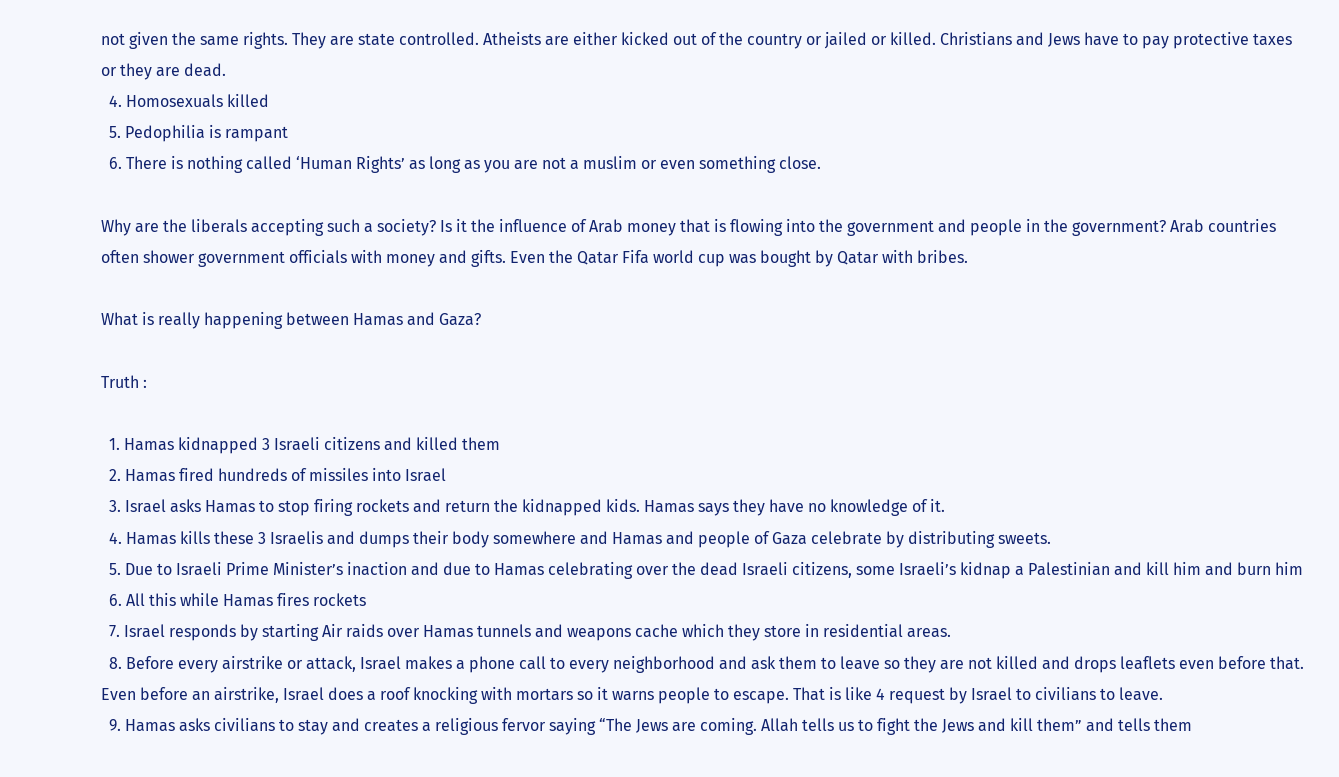not given the same rights. They are state controlled. Atheists are either kicked out of the country or jailed or killed. Christians and Jews have to pay protective taxes or they are dead.
  4. Homosexuals killed
  5. Pedophilia is rampant
  6. There is nothing called ‘Human Rights’ as long as you are not a muslim or even something close.

Why are the liberals accepting such a society? Is it the influence of Arab money that is flowing into the government and people in the government? Arab countries often shower government officials with money and gifts. Even the Qatar Fifa world cup was bought by Qatar with bribes.

What is really happening between Hamas and Gaza?

Truth :

  1. Hamas kidnapped 3 Israeli citizens and killed them
  2. Hamas fired hundreds of missiles into Israel
  3. Israel asks Hamas to stop firing rockets and return the kidnapped kids. Hamas says they have no knowledge of it.
  4. Hamas kills these 3 Israelis and dumps their body somewhere and Hamas and people of Gaza celebrate by distributing sweets.
  5. Due to Israeli Prime Minister’s inaction and due to Hamas celebrating over the dead Israeli citizens, some Israeli’s kidnap a Palestinian and kill him and burn him
  6. All this while Hamas fires rockets
  7. Israel responds by starting Air raids over Hamas tunnels and weapons cache which they store in residential areas.
  8. Before every airstrike or attack, Israel makes a phone call to every neighborhood and ask them to leave so they are not killed and drops leaflets even before that. Even before an airstrike, Israel does a roof knocking with mortars so it warns people to escape. That is like 4 request by Israel to civilians to leave.
  9. Hamas asks civilians to stay and creates a religious fervor saying “The Jews are coming. Allah tells us to fight the Jews and kill them” and tells them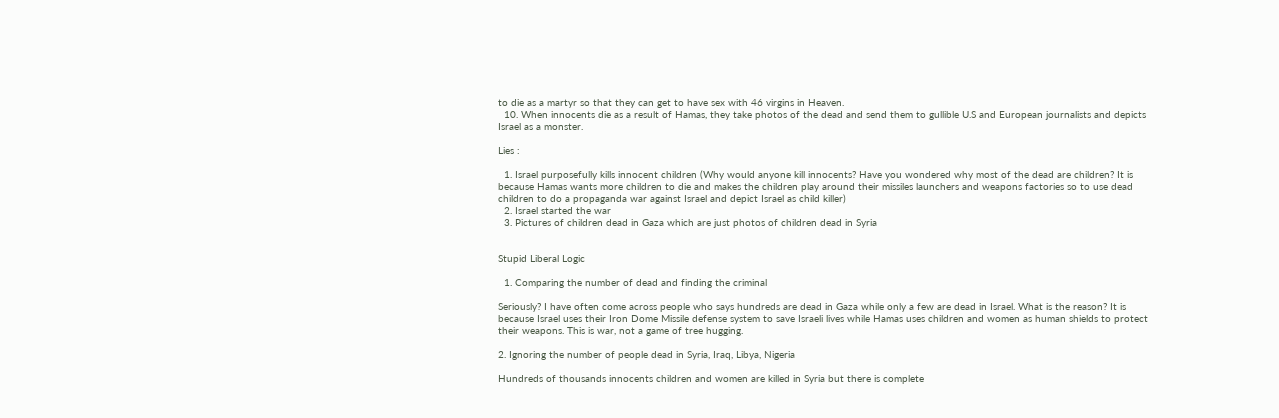to die as a martyr so that they can get to have sex with 46 virgins in Heaven.
  10. When innocents die as a result of Hamas, they take photos of the dead and send them to gullible U.S and European journalists and depicts Israel as a monster.

Lies :

  1. Israel purposefully kills innocent children (Why would anyone kill innocents? Have you wondered why most of the dead are children? It is because Hamas wants more children to die and makes the children play around their missiles launchers and weapons factories so to use dead children to do a propaganda war against Israel and depict Israel as child killer)
  2. Israel started the war
  3. Pictures of children dead in Gaza which are just photos of children dead in Syria


Stupid Liberal Logic

  1. Comparing the number of dead and finding the criminal

Seriously? I have often come across people who says hundreds are dead in Gaza while only a few are dead in Israel. What is the reason? It is because Israel uses their Iron Dome Missile defense system to save Israeli lives while Hamas uses children and women as human shields to protect their weapons. This is war, not a game of tree hugging.

2. Ignoring the number of people dead in Syria, Iraq, Libya, Nigeria

Hundreds of thousands innocents children and women are killed in Syria but there is complete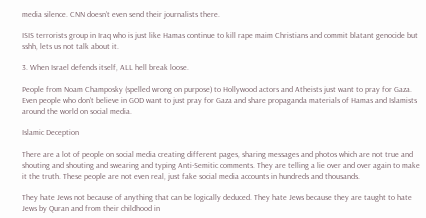media silence. CNN doesn’t even send their journalists there.

ISIS terrorists group in Iraq who is just like Hamas continue to kill rape maim Christians and commit blatant genocide but sshh, lets us not talk about it.

3. When Israel defends itself, ALL hell break loose.

People from Noam Champosky (spelled wrong on purpose) to Hollywood actors and Atheists just want to pray for Gaza. Even people who don’t believe in GOD want to just pray for Gaza and share propaganda materials of Hamas and Islamists around the world on social media.

Islamic Deception

There are a lot of people on social media creating different pages, sharing messages and photos which are not true and shouting and shouting and swearing and typing Anti-Semitic comments. They are telling a lie over and over again to make it the truth. These people are not even real, just fake social media accounts in hundreds and thousands.

They hate Jews not because of anything that can be logically deduced. They hate Jews because they are taught to hate Jews by Quran and from their childhood in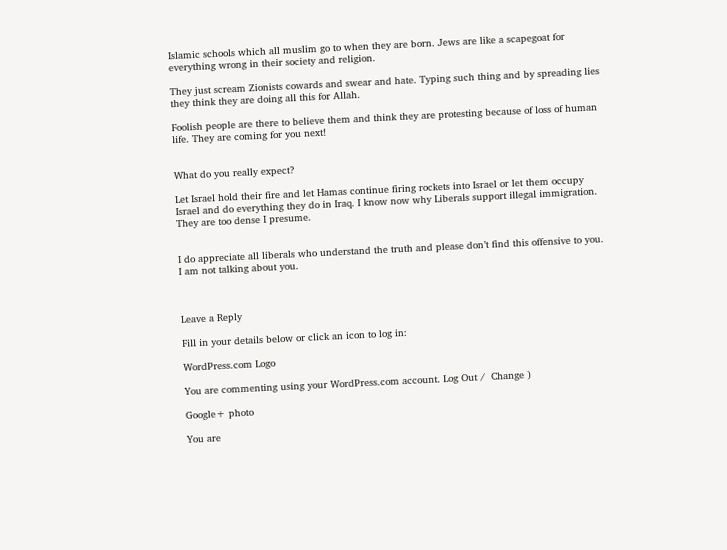Islamic schools which all muslim go to when they are born. Jews are like a scapegoat for everything wrong in their society and religion.

They just scream Zionists cowards and swear and hate. Typing such thing and by spreading lies they think they are doing all this for Allah.

Foolish people are there to believe them and think they are protesting because of loss of human life. They are coming for you next!


What do you really expect?

Let Israel hold their fire and let Hamas continue firing rockets into Israel or let them occupy Israel and do everything they do in Iraq. I know now why Liberals support illegal immigration. They are too dense I presume.


I do appreciate all liberals who understand the truth and please don’t find this offensive to you. I am not talking about you.



Leave a Reply

Fill in your details below or click an icon to log in:

WordPress.com Logo

You are commenting using your WordPress.com account. Log Out /  Change )

Google+ photo

You are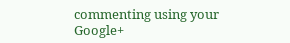commenting using your Google+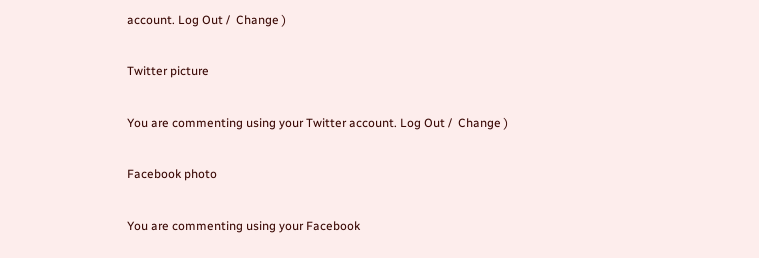account. Log Out /  Change )

Twitter picture

You are commenting using your Twitter account. Log Out /  Change )

Facebook photo

You are commenting using your Facebook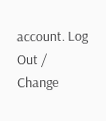account. Log Out /  Change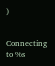)


Connecting to %s